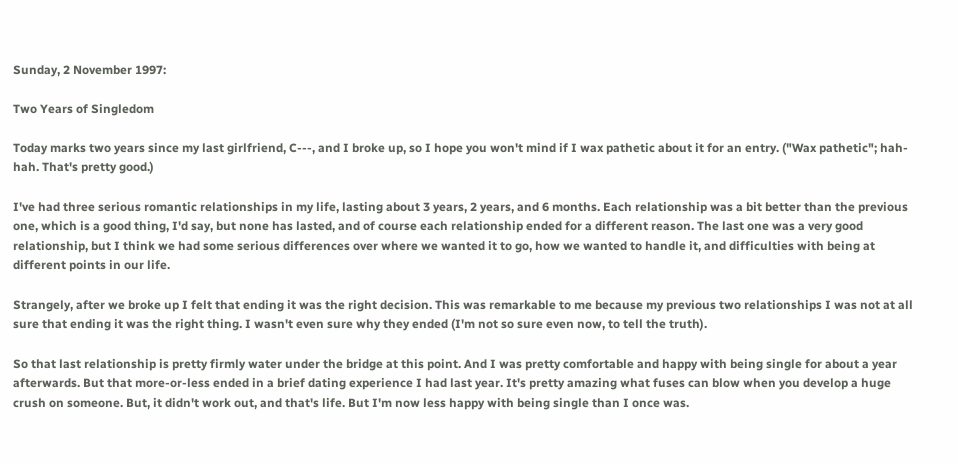Sunday, 2 November 1997:

Two Years of Singledom

Today marks two years since my last girlfriend, C---, and I broke up, so I hope you won't mind if I wax pathetic about it for an entry. ("Wax pathetic"; hah-hah. That's pretty good.)

I've had three serious romantic relationships in my life, lasting about 3 years, 2 years, and 6 months. Each relationship was a bit better than the previous one, which is a good thing, I'd say, but none has lasted, and of course each relationship ended for a different reason. The last one was a very good relationship, but I think we had some serious differences over where we wanted it to go, how we wanted to handle it, and difficulties with being at different points in our life.

Strangely, after we broke up I felt that ending it was the right decision. This was remarkable to me because my previous two relationships I was not at all sure that ending it was the right thing. I wasn't even sure why they ended (I'm not so sure even now, to tell the truth).

So that last relationship is pretty firmly water under the bridge at this point. And I was pretty comfortable and happy with being single for about a year afterwards. But that more-or-less ended in a brief dating experience I had last year. It's pretty amazing what fuses can blow when you develop a huge crush on someone. But, it didn't work out, and that's life. But I'm now less happy with being single than I once was.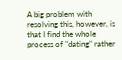A big problem with resolving this, however, is that I find the whole process of "dating" rather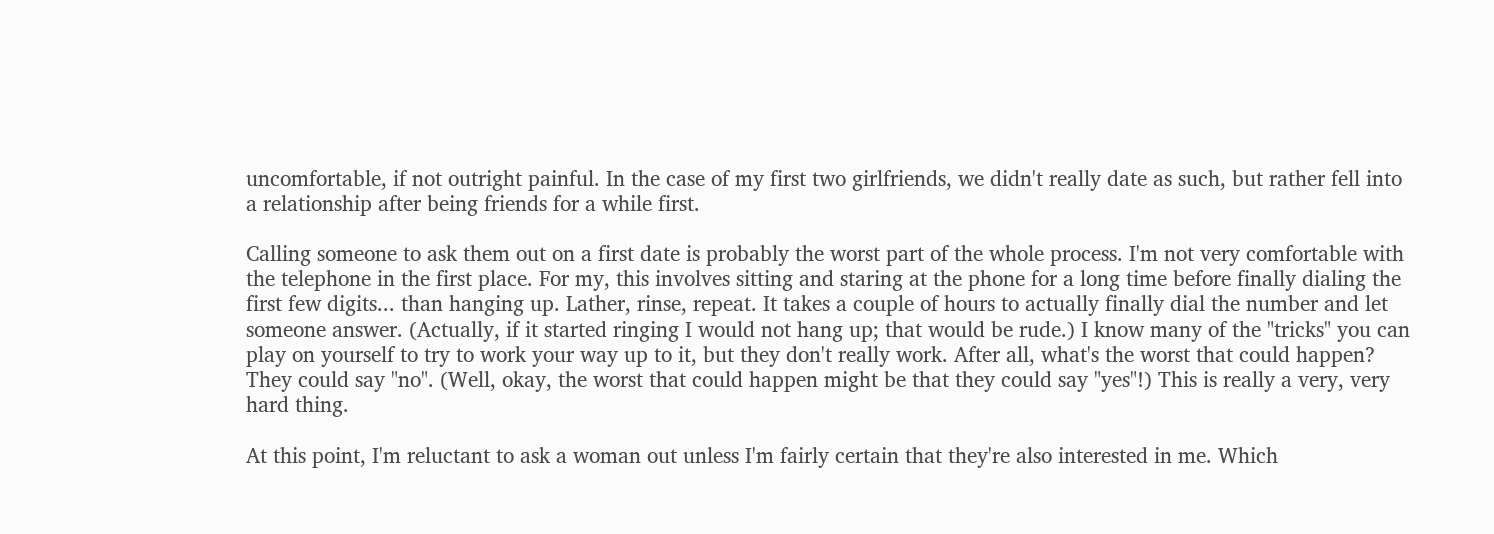uncomfortable, if not outright painful. In the case of my first two girlfriends, we didn't really date as such, but rather fell into a relationship after being friends for a while first.

Calling someone to ask them out on a first date is probably the worst part of the whole process. I'm not very comfortable with the telephone in the first place. For my, this involves sitting and staring at the phone for a long time before finally dialing the first few digits... than hanging up. Lather, rinse, repeat. It takes a couple of hours to actually finally dial the number and let someone answer. (Actually, if it started ringing I would not hang up; that would be rude.) I know many of the "tricks" you can play on yourself to try to work your way up to it, but they don't really work. After all, what's the worst that could happen? They could say "no". (Well, okay, the worst that could happen might be that they could say "yes"!) This is really a very, very hard thing.

At this point, I'm reluctant to ask a woman out unless I'm fairly certain that they're also interested in me. Which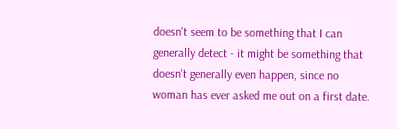doesn't seem to be something that I can generally detect - it might be something that doesn't generally even happen, since no woman has ever asked me out on a first date.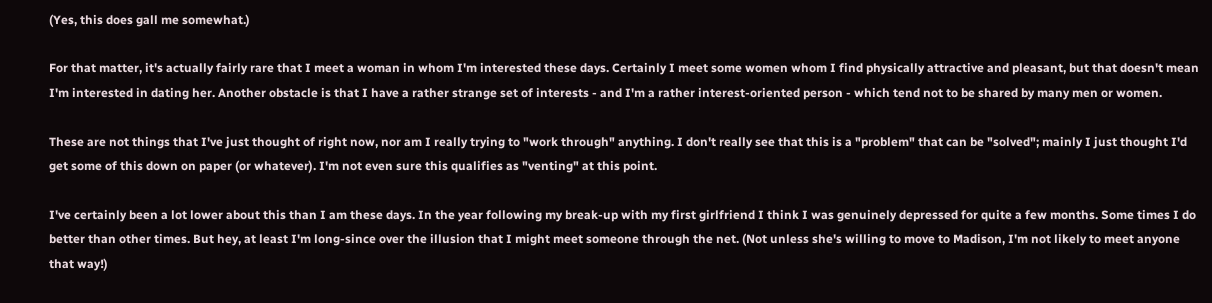(Yes, this does gall me somewhat.)

For that matter, it's actually fairly rare that I meet a woman in whom I'm interested these days. Certainly I meet some women whom I find physically attractive and pleasant, but that doesn't mean I'm interested in dating her. Another obstacle is that I have a rather strange set of interests - and I'm a rather interest-oriented person - which tend not to be shared by many men or women.

These are not things that I've just thought of right now, nor am I really trying to "work through" anything. I don't really see that this is a "problem" that can be "solved"; mainly I just thought I'd get some of this down on paper (or whatever). I'm not even sure this qualifies as "venting" at this point.

I've certainly been a lot lower about this than I am these days. In the year following my break-up with my first girlfriend I think I was genuinely depressed for quite a few months. Some times I do better than other times. But hey, at least I'm long-since over the illusion that I might meet someone through the net. (Not unless she's willing to move to Madison, I'm not likely to meet anyone that way!)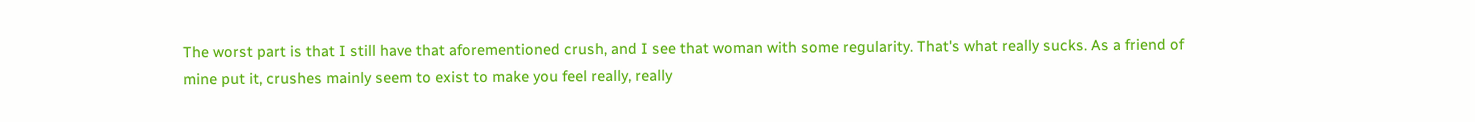The worst part is that I still have that aforementioned crush, and I see that woman with some regularity. That's what really sucks. As a friend of mine put it, crushes mainly seem to exist to make you feel really, really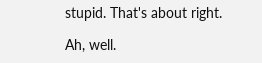stupid. That's about right.

Ah, well.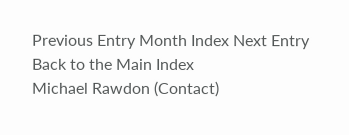Previous Entry Month Index Next Entry
Back to the Main Index
Michael Rawdon (Contact)